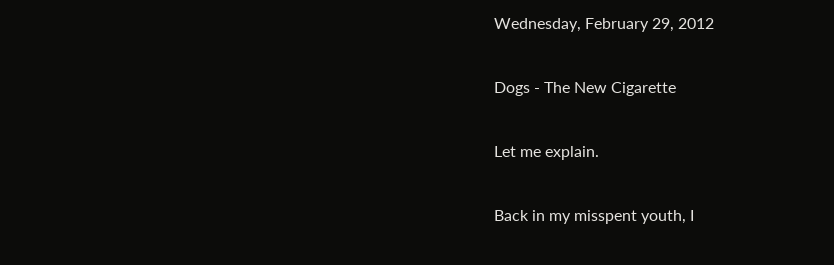Wednesday, February 29, 2012

Dogs - The New Cigarette

Let me explain.

Back in my misspent youth, I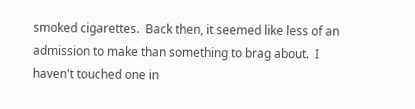smoked cigarettes.  Back then, it seemed like less of an admission to make than something to brag about.  I haven't touched one in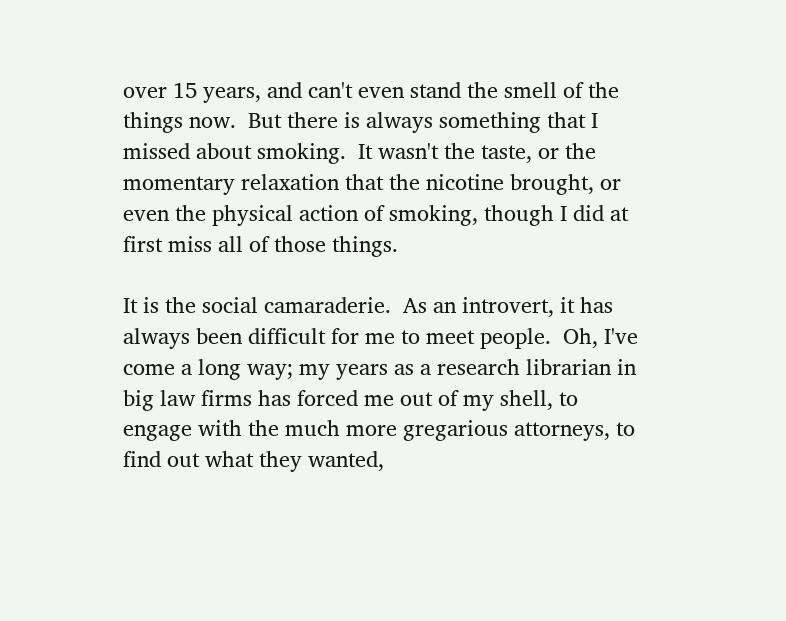over 15 years, and can't even stand the smell of the things now.  But there is always something that I missed about smoking.  It wasn't the taste, or the momentary relaxation that the nicotine brought, or even the physical action of smoking, though I did at first miss all of those things.

It is the social camaraderie.  As an introvert, it has always been difficult for me to meet people.  Oh, I've come a long way; my years as a research librarian in big law firms has forced me out of my shell, to engage with the much more gregarious attorneys, to find out what they wanted,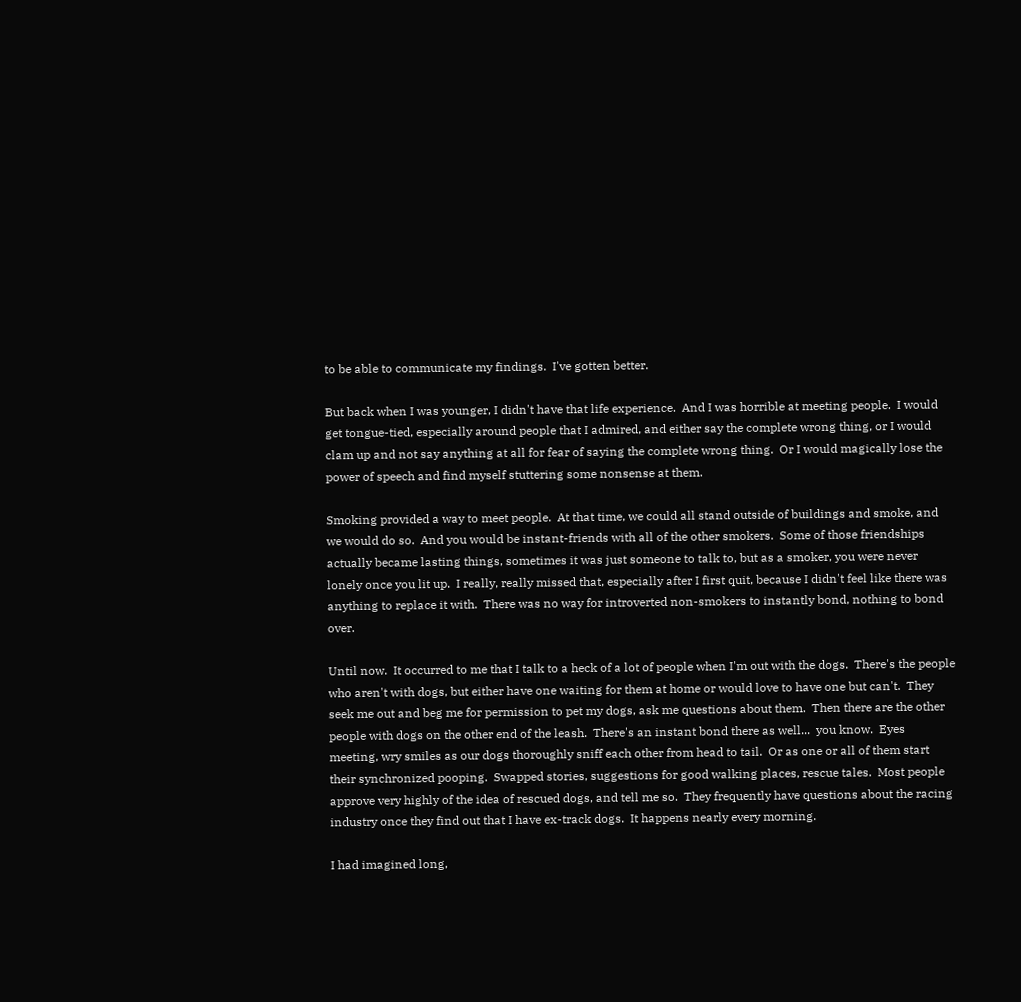to be able to communicate my findings.  I've gotten better.

But back when I was younger, I didn't have that life experience.  And I was horrible at meeting people.  I would get tongue-tied, especially around people that I admired, and either say the complete wrong thing, or I would clam up and not say anything at all for fear of saying the complete wrong thing.  Or I would magically lose the power of speech and find myself stuttering some nonsense at them.

Smoking provided a way to meet people.  At that time, we could all stand outside of buildings and smoke, and we would do so.  And you would be instant-friends with all of the other smokers.  Some of those friendships actually became lasting things, sometimes it was just someone to talk to, but as a smoker, you were never lonely once you lit up.  I really, really missed that, especially after I first quit, because I didn't feel like there was anything to replace it with.  There was no way for introverted non-smokers to instantly bond, nothing to bond over.

Until now.  It occurred to me that I talk to a heck of a lot of people when I'm out with the dogs.  There's the people who aren't with dogs, but either have one waiting for them at home or would love to have one but can't.  They seek me out and beg me for permission to pet my dogs, ask me questions about them.  Then there are the other people with dogs on the other end of the leash.  There's an instant bond there as well...  you know.  Eyes meeting, wry smiles as our dogs thoroughly sniff each other from head to tail.  Or as one or all of them start their synchronized pooping.  Swapped stories, suggestions for good walking places, rescue tales.  Most people approve very highly of the idea of rescued dogs, and tell me so.  They frequently have questions about the racing industry once they find out that I have ex-track dogs.  It happens nearly every morning.

I had imagined long,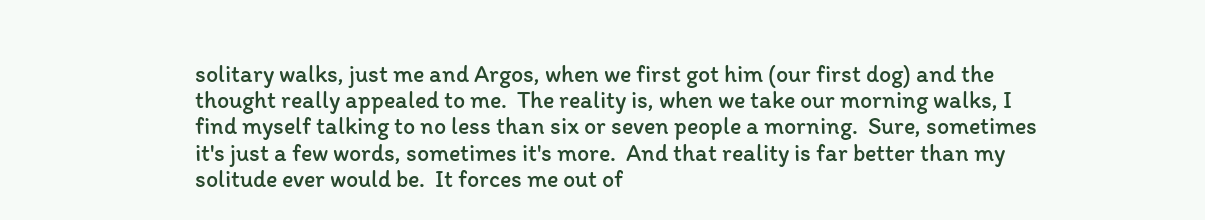solitary walks, just me and Argos, when we first got him (our first dog) and the thought really appealed to me.  The reality is, when we take our morning walks, I find myself talking to no less than six or seven people a morning.  Sure, sometimes it's just a few words, sometimes it's more.  And that reality is far better than my solitude ever would be.  It forces me out of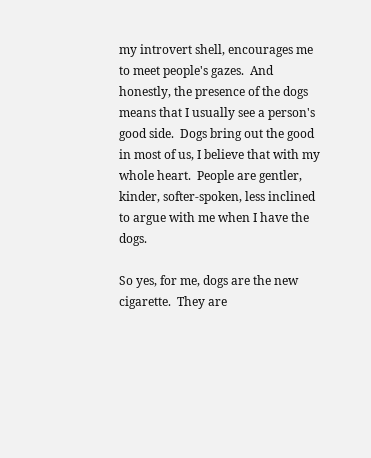my introvert shell, encourages me to meet people's gazes.  And honestly, the presence of the dogs means that I usually see a person's good side.  Dogs bring out the good in most of us, I believe that with my whole heart.  People are gentler, kinder, softer-spoken, less inclined to argue with me when I have the dogs.

So yes, for me, dogs are the new cigarette.  They are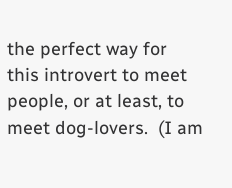the perfect way for this introvert to meet people, or at least, to meet dog-lovers.  (I am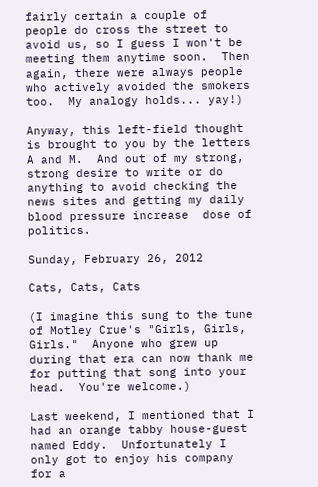fairly certain a couple of people do cross the street to avoid us, so I guess I won't be meeting them anytime soon.  Then again, there were always people who actively avoided the smokers too.  My analogy holds... yay!)

Anyway, this left-field thought is brought to you by the letters A and M.  And out of my strong, strong desire to write or do anything to avoid checking the news sites and getting my daily blood pressure increase  dose of politics.

Sunday, February 26, 2012

Cats, Cats, Cats

(I imagine this sung to the tune of Motley Crue's "Girls, Girls, Girls."  Anyone who grew up during that era can now thank me for putting that song into your head.  You're welcome.)

Last weekend, I mentioned that I had an orange tabby house-guest named Eddy.  Unfortunately I only got to enjoy his company for a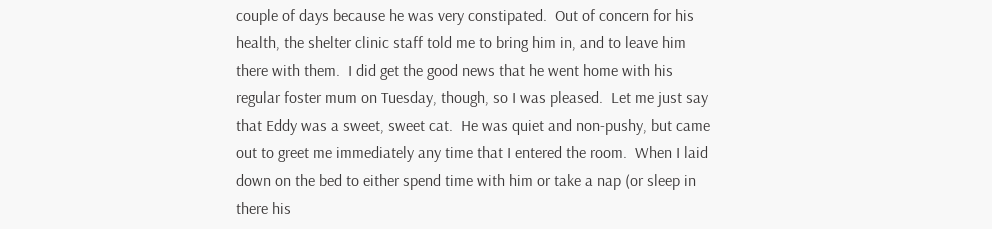couple of days because he was very constipated.  Out of concern for his health, the shelter clinic staff told me to bring him in, and to leave him there with them.  I did get the good news that he went home with his regular foster mum on Tuesday, though, so I was pleased.  Let me just say that Eddy was a sweet, sweet cat.  He was quiet and non-pushy, but came out to greet me immediately any time that I entered the room.  When I laid down on the bed to either spend time with him or take a nap (or sleep in there his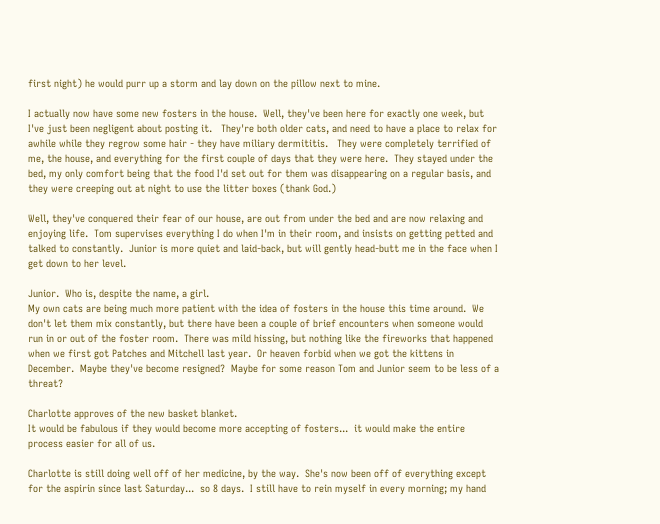first night) he would purr up a storm and lay down on the pillow next to mine.

I actually now have some new fosters in the house.  Well, they've been here for exactly one week, but I've just been negligent about posting it.   They're both older cats, and need to have a place to relax for awhile while they regrow some hair - they have miliary dermititis.   They were completely terrified of me, the house, and everything for the first couple of days that they were here.  They stayed under the bed, my only comfort being that the food I'd set out for them was disappearing on a regular basis, and they were creeping out at night to use the litter boxes (thank God.)

Well, they've conquered their fear of our house, are out from under the bed and are now relaxing and enjoying life.  Tom supervises everything I do when I'm in their room, and insists on getting petted and talked to constantly.  Junior is more quiet and laid-back, but will gently head-butt me in the face when I get down to her level.

Junior.  Who is, despite the name, a girl.
My own cats are being much more patient with the idea of fosters in the house this time around.  We don't let them mix constantly, but there have been a couple of brief encounters when someone would run in or out of the foster room.  There was mild hissing, but nothing like the fireworks that happened when we first got Patches and Mitchell last year.  Or heaven forbid when we got the kittens in December.  Maybe they've become resigned?  Maybe for some reason Tom and Junior seem to be less of a threat?

Charlotte approves of the new basket blanket.
It would be fabulous if they would become more accepting of fosters...  it would make the entire process easier for all of us.

Charlotte is still doing well off of her medicine, by the way.  She's now been off of everything except for the aspirin since last Saturday...  so 8 days.  I still have to rein myself in every morning; my hand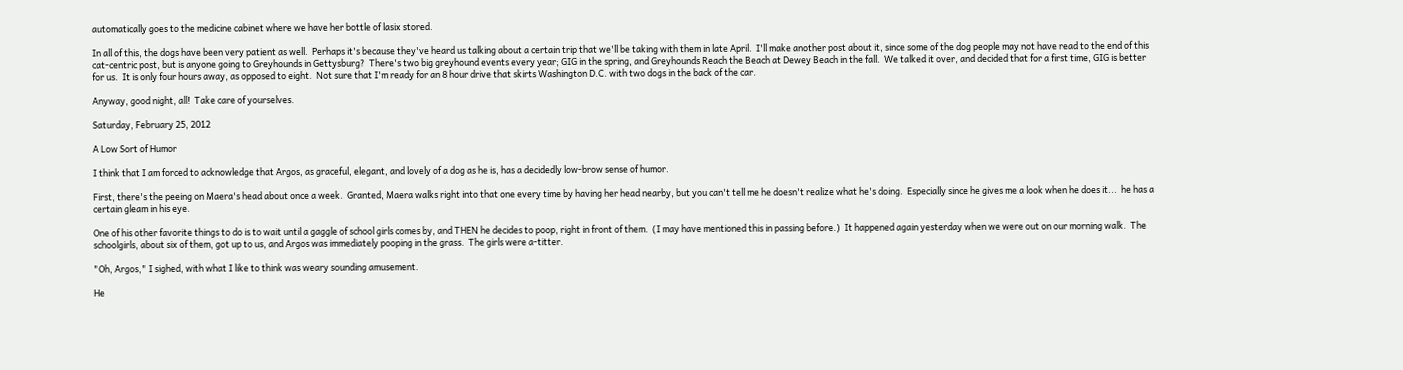automatically goes to the medicine cabinet where we have her bottle of lasix stored.

In all of this, the dogs have been very patient as well.  Perhaps it's because they've heard us talking about a certain trip that we'll be taking with them in late April.  I'll make another post about it, since some of the dog people may not have read to the end of this cat-centric post, but is anyone going to Greyhounds in Gettysburg?  There's two big greyhound events every year; GIG in the spring, and Greyhounds Reach the Beach at Dewey Beach in the fall.  We talked it over, and decided that for a first time, GIG is better for us.  It is only four hours away, as opposed to eight.  Not sure that I'm ready for an 8 hour drive that skirts Washington D.C. with two dogs in the back of the car.

Anyway, good night, all!  Take care of yourselves.

Saturday, February 25, 2012

A Low Sort of Humor

I think that I am forced to acknowledge that Argos, as graceful, elegant, and lovely of a dog as he is, has a decidedly low-brow sense of humor.

First, there's the peeing on Maera's head about once a week.  Granted, Maera walks right into that one every time by having her head nearby, but you can't tell me he doesn't realize what he's doing.  Especially since he gives me a look when he does it...  he has a certain gleam in his eye.

One of his other favorite things to do is to wait until a gaggle of school girls comes by, and THEN he decides to poop, right in front of them.  (I may have mentioned this in passing before.)  It happened again yesterday when we were out on our morning walk.  The schoolgirls, about six of them, got up to us, and Argos was immediately pooping in the grass.  The girls were a-titter.

"Oh, Argos," I sighed, with what I like to think was weary sounding amusement.

He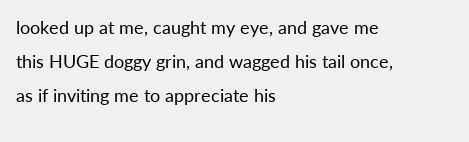looked up at me, caught my eye, and gave me this HUGE doggy grin, and wagged his tail once, as if inviting me to appreciate his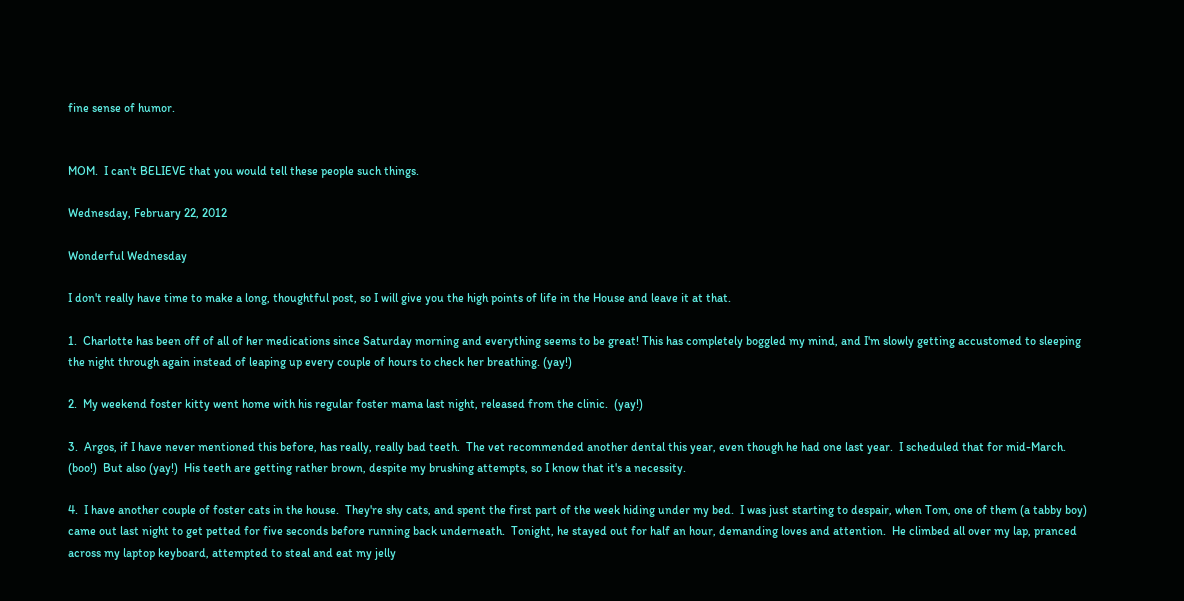fine sense of humor.


MOM.  I can't BELIEVE that you would tell these people such things.

Wednesday, February 22, 2012

Wonderful Wednesday

I don't really have time to make a long, thoughtful post, so I will give you the high points of life in the House and leave it at that.

1.  Charlotte has been off of all of her medications since Saturday morning and everything seems to be great! This has completely boggled my mind, and I'm slowly getting accustomed to sleeping the night through again instead of leaping up every couple of hours to check her breathing. (yay!)

2.  My weekend foster kitty went home with his regular foster mama last night, released from the clinic.  (yay!)

3.  Argos, if I have never mentioned this before, has really, really bad teeth.  The vet recommended another dental this year, even though he had one last year.  I scheduled that for mid-March.  (boo!)  But also (yay!)  His teeth are getting rather brown, despite my brushing attempts, so I know that it's a necessity.

4.  I have another couple of foster cats in the house.  They're shy cats, and spent the first part of the week hiding under my bed.  I was just starting to despair, when Tom, one of them (a tabby boy) came out last night to get petted for five seconds before running back underneath.  Tonight, he stayed out for half an hour, demanding loves and attention.  He climbed all over my lap, pranced across my laptop keyboard, attempted to steal and eat my jelly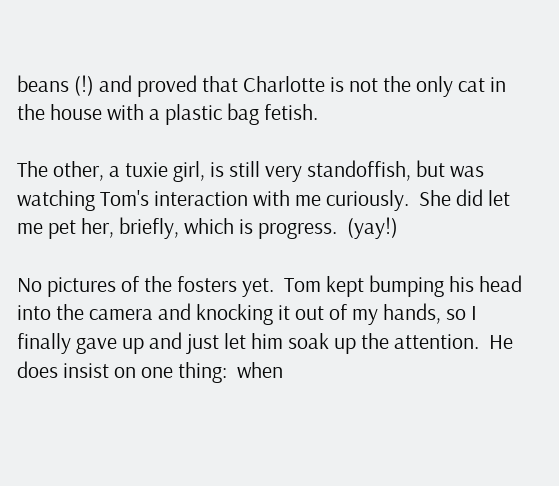beans (!) and proved that Charlotte is not the only cat in the house with a plastic bag fetish.

The other, a tuxie girl, is still very standoffish, but was watching Tom's interaction with me curiously.  She did let me pet her, briefly, which is progress.  (yay!)

No pictures of the fosters yet.  Tom kept bumping his head into the camera and knocking it out of my hands, so I finally gave up and just let him soak up the attention.  He does insist on one thing:  when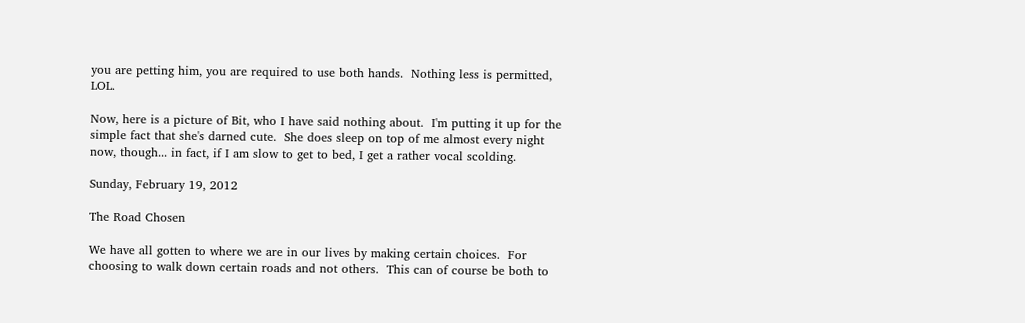you are petting him, you are required to use both hands.  Nothing less is permitted, LOL.

Now, here is a picture of Bit, who I have said nothing about.  I'm putting it up for the simple fact that she's darned cute.  She does sleep on top of me almost every night now, though... in fact, if I am slow to get to bed, I get a rather vocal scolding.

Sunday, February 19, 2012

The Road Chosen

We have all gotten to where we are in our lives by making certain choices.  For choosing to walk down certain roads and not others.  This can of course be both to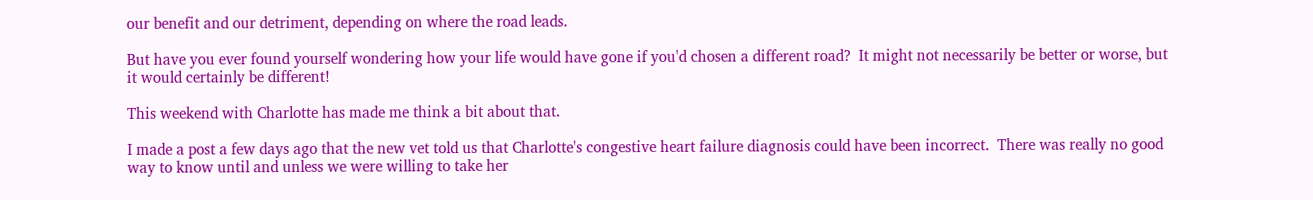our benefit and our detriment, depending on where the road leads.

But have you ever found yourself wondering how your life would have gone if you'd chosen a different road?  It might not necessarily be better or worse, but it would certainly be different!

This weekend with Charlotte has made me think a bit about that.

I made a post a few days ago that the new vet told us that Charlotte's congestive heart failure diagnosis could have been incorrect.  There was really no good way to know until and unless we were willing to take her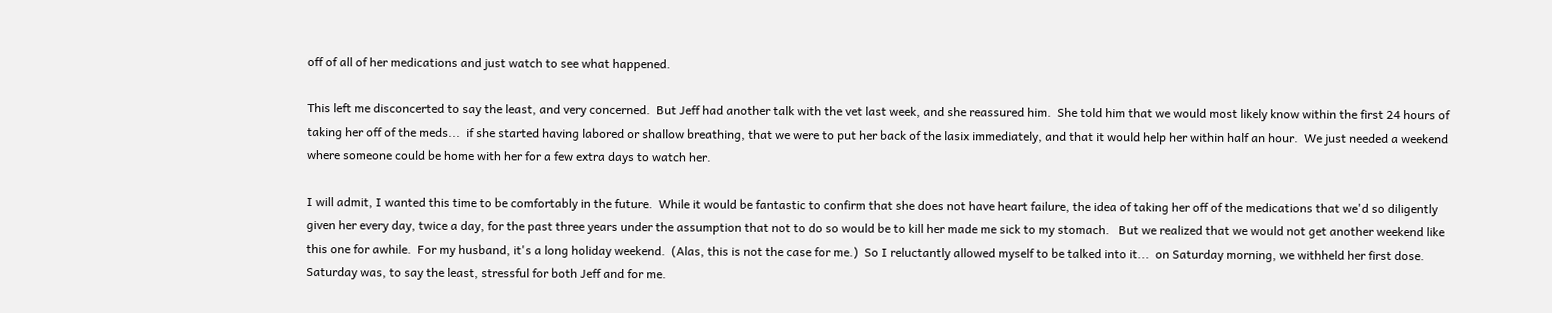off of all of her medications and just watch to see what happened.

This left me disconcerted to say the least, and very concerned.  But Jeff had another talk with the vet last week, and she reassured him.  She told him that we would most likely know within the first 24 hours of taking her off of the meds...  if she started having labored or shallow breathing, that we were to put her back of the lasix immediately, and that it would help her within half an hour.  We just needed a weekend where someone could be home with her for a few extra days to watch her.

I will admit, I wanted this time to be comfortably in the future.  While it would be fantastic to confirm that she does not have heart failure, the idea of taking her off of the medications that we'd so diligently given her every day, twice a day, for the past three years under the assumption that not to do so would be to kill her made me sick to my stomach.   But we realized that we would not get another weekend like this one for awhile.  For my husband, it's a long holiday weekend.  (Alas, this is not the case for me.)  So I reluctantly allowed myself to be talked into it...  on Saturday morning, we withheld her first dose.  Saturday was, to say the least, stressful for both Jeff and for me.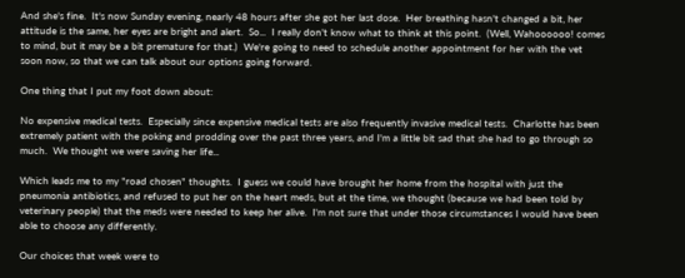And she's fine.  It's now Sunday evening, nearly 48 hours after she got her last dose.  Her breathing hasn't changed a bit, her attitude is the same, her eyes are bright and alert.  So...  I really don't know what to think at this point.  (Well, Wahoooooo! comes to mind, but it may be a bit premature for that.)  We're going to need to schedule another appointment for her with the vet soon now, so that we can talk about our options going forward.

One thing that I put my foot down about:

No expensive medical tests.  Especially since expensive medical tests are also frequently invasive medical tests.  Charlotte has been extremely patient with the poking and prodding over the past three years, and I'm a little bit sad that she had to go through so much.  We thought we were saving her life...

Which leads me to my "road chosen" thoughts.  I guess we could have brought her home from the hospital with just the pneumonia antibiotics, and refused to put her on the heart meds, but at the time, we thought (because we had been told by veterinary people) that the meds were needed to keep her alive.  I'm not sure that under those circumstances I would have been able to choose any differently.

Our choices that week were to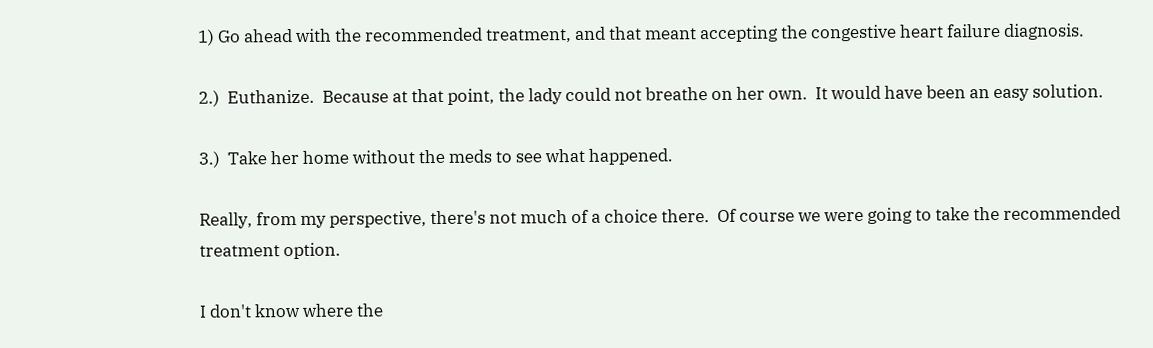1) Go ahead with the recommended treatment, and that meant accepting the congestive heart failure diagnosis.

2.)  Euthanize.  Because at that point, the lady could not breathe on her own.  It would have been an easy solution.

3.)  Take her home without the meds to see what happened.

Really, from my perspective, there's not much of a choice there.  Of course we were going to take the recommended treatment option.

I don't know where the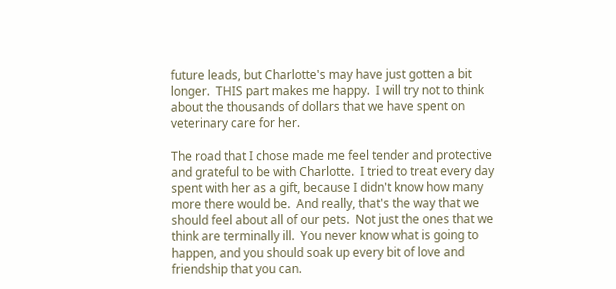future leads, but Charlotte's may have just gotten a bit longer.  THIS part makes me happy.  I will try not to think about the thousands of dollars that we have spent on veterinary care for her.

The road that I chose made me feel tender and protective and grateful to be with Charlotte.  I tried to treat every day spent with her as a gift, because I didn't know how many more there would be.  And really, that's the way that we should feel about all of our pets.  Not just the ones that we think are terminally ill.  You never know what is going to happen, and you should soak up every bit of love and friendship that you can.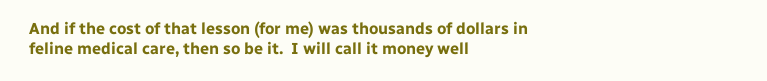And if the cost of that lesson (for me) was thousands of dollars in feline medical care, then so be it.  I will call it money well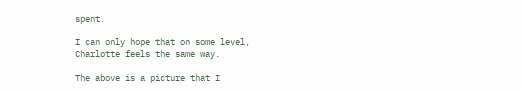spent.

I can only hope that on some level, Charlotte feels the same way.

The above is a picture that I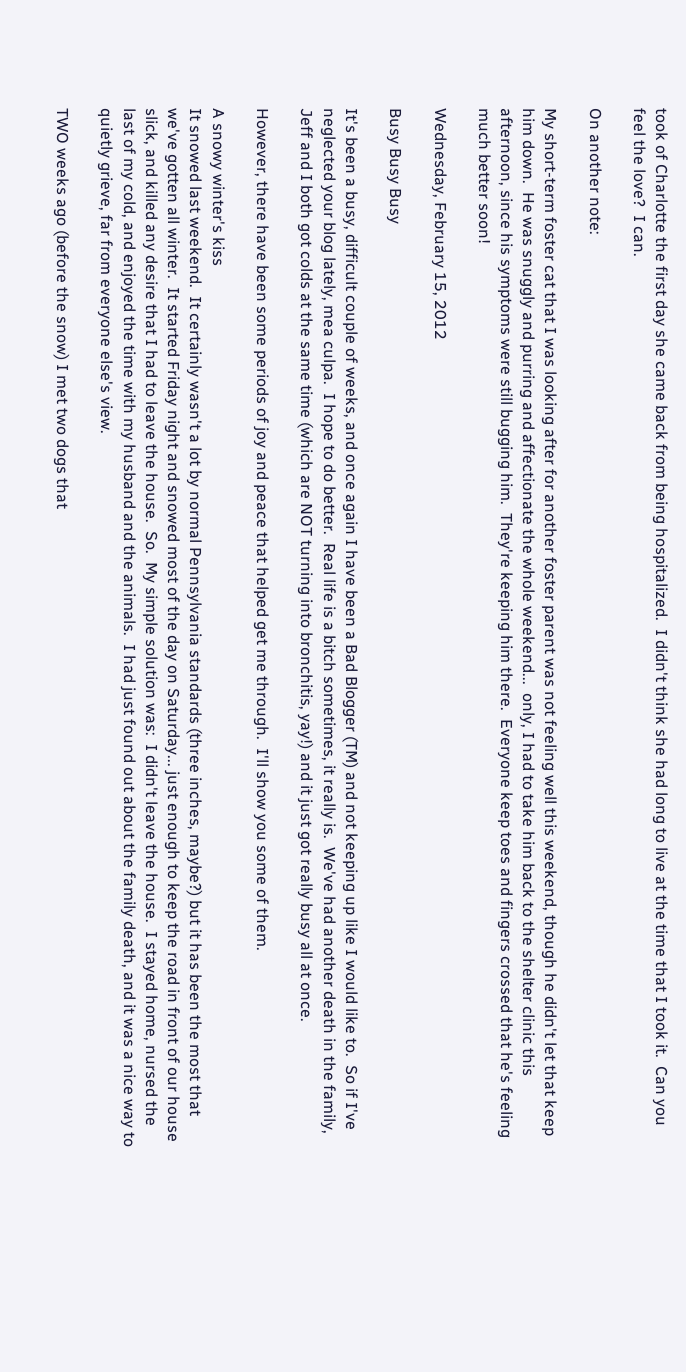took of Charlotte the first day she came back from being hospitalized.  I didn't think she had long to live at the time that I took it.  Can you feel the love?  I can.

On another note:

My short-term foster cat that I was looking after for another foster parent was not feeling well this weekend, though he didn't let that keep him down.  He was snuggly and purring and affectionate the whole weekend...  only, I had to take him back to the shelter clinic this afternoon, since his symptoms were still bugging him.  They're keeping him there.  Everyone keep toes and fingers crossed that he's feeling much better soon!

Wednesday, February 15, 2012

Busy Busy Busy

It's been a busy, difficult couple of weeks, and once again I have been a Bad Blogger (TM) and not keeping up like I would like to.  So if I've neglected your blog lately, mea culpa.  I hope to do better.  Real life is a bitch sometimes, it really is.  We've had another death in the family, Jeff and I both got colds at the same time (which are NOT turning into bronchitis, yay!) and it just got really busy all at once.

However, there have been some periods of joy and peace that helped get me through.  I'll show you some of them.

A snowy winter's kiss
It snowed last weekend.  It certainly wasn't a lot by normal Pennsylvania standards (three inches, maybe?) but it has been the most that we've gotten all winter.  It started Friday night and snowed most of the day on Saturday... just enough to keep the road in front of our house slick, and killed any desire that I had to leave the house.  So.  My simple solution was:  I didn't leave the house.  I stayed home, nursed the last of my cold, and enjoyed the time with my husband and the animals.  I had just found out about the family death, and it was a nice way to quietly grieve, far from everyone else's view.

TWO weeks ago (before the snow) I met two dogs that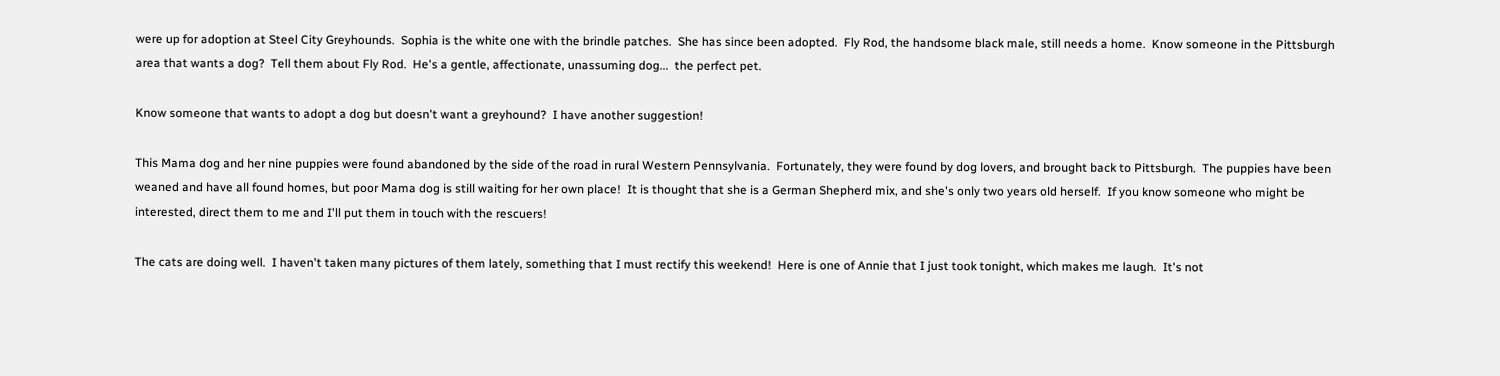were up for adoption at Steel City Greyhounds.  Sophia is the white one with the brindle patches.  She has since been adopted.  Fly Rod, the handsome black male, still needs a home.  Know someone in the Pittsburgh area that wants a dog?  Tell them about Fly Rod.  He's a gentle, affectionate, unassuming dog...  the perfect pet.

Know someone that wants to adopt a dog but doesn't want a greyhound?  I have another suggestion!

This Mama dog and her nine puppies were found abandoned by the side of the road in rural Western Pennsylvania.  Fortunately, they were found by dog lovers, and brought back to Pittsburgh.  The puppies have been weaned and have all found homes, but poor Mama dog is still waiting for her own place!  It is thought that she is a German Shepherd mix, and she's only two years old herself.  If you know someone who might be interested, direct them to me and I'll put them in touch with the rescuers!

The cats are doing well.  I haven't taken many pictures of them lately, something that I must rectify this weekend!  Here is one of Annie that I just took tonight, which makes me laugh.  It's not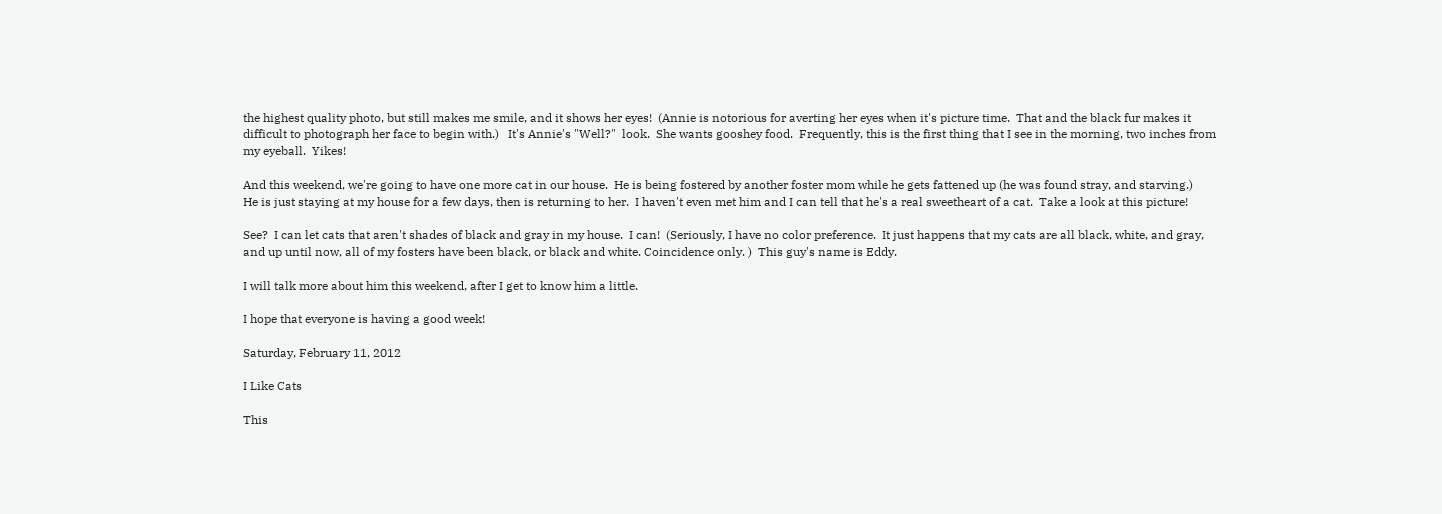the highest quality photo, but still makes me smile, and it shows her eyes!  (Annie is notorious for averting her eyes when it's picture time.  That and the black fur makes it difficult to photograph her face to begin with.)   It's Annie's "Well?"  look.  She wants gooshey food.  Frequently, this is the first thing that I see in the morning, two inches from my eyeball.  Yikes!

And this weekend, we're going to have one more cat in our house.  He is being fostered by another foster mom while he gets fattened up (he was found stray, and starving.)   He is just staying at my house for a few days, then is returning to her.  I haven't even met him and I can tell that he's a real sweetheart of a cat.  Take a look at this picture!

See?  I can let cats that aren't shades of black and gray in my house.  I can!  (Seriously, I have no color preference.  It just happens that my cats are all black, white, and gray, and up until now, all of my fosters have been black, or black and white. Coincidence only. )  This guy's name is Eddy.

I will talk more about him this weekend, after I get to know him a little.

I hope that everyone is having a good week!

Saturday, February 11, 2012

I Like Cats

This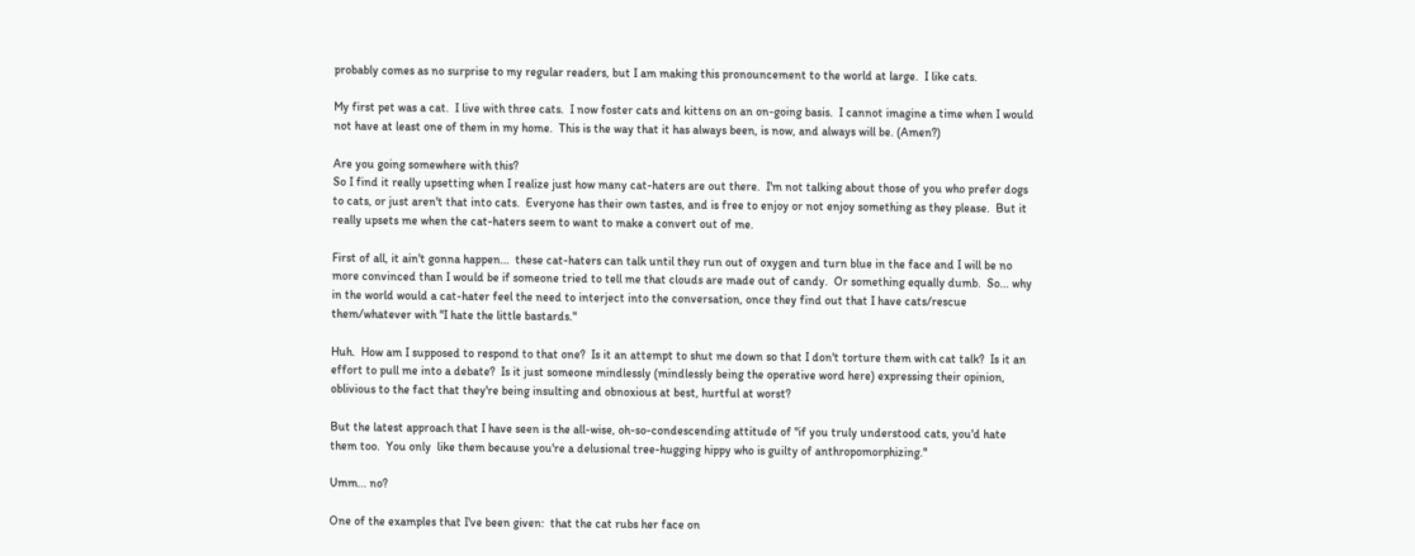probably comes as no surprise to my regular readers, but I am making this pronouncement to the world at large.  I like cats.

My first pet was a cat.  I live with three cats.  I now foster cats and kittens on an on-going basis.  I cannot imagine a time when I would not have at least one of them in my home.  This is the way that it has always been, is now, and always will be. (Amen?)

Are you going somewhere with this?
So I find it really upsetting when I realize just how many cat-haters are out there.  I'm not talking about those of you who prefer dogs to cats, or just aren't that into cats.  Everyone has their own tastes, and is free to enjoy or not enjoy something as they please.  But it really upsets me when the cat-haters seem to want to make a convert out of me.

First of all, it ain't gonna happen...  these cat-haters can talk until they run out of oxygen and turn blue in the face and I will be no more convinced than I would be if someone tried to tell me that clouds are made out of candy.  Or something equally dumb.  So... why in the world would a cat-hater feel the need to interject into the conversation, once they find out that I have cats/rescue them/whatever with "I hate the little bastards."

Huh.  How am I supposed to respond to that one?  Is it an attempt to shut me down so that I don't torture them with cat talk?  Is it an effort to pull me into a debate?  Is it just someone mindlessly (mindlessly being the operative word here) expressing their opinion, oblivious to the fact that they're being insulting and obnoxious at best, hurtful at worst?

But the latest approach that I have seen is the all-wise, oh-so-condescending attitude of "if you truly understood cats, you'd hate them too.  You only  like them because you're a delusional tree-hugging hippy who is guilty of anthropomorphizing."

Umm... no?

One of the examples that I've been given:  that the cat rubs her face on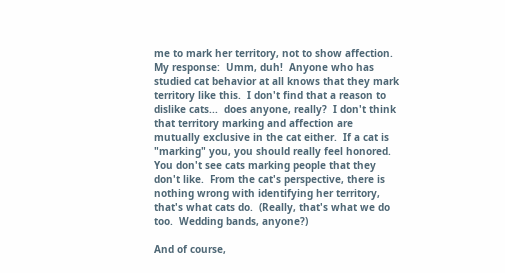me to mark her territory, not to show affection.  My response:  Umm, duh!  Anyone who has studied cat behavior at all knows that they mark territory like this.  I don't find that a reason to dislike cats...  does anyone, really?  I don't think that territory marking and affection are mutually exclusive in the cat either.  If a cat is "marking" you, you should really feel honored.  You don't see cats marking people that they don't like.  From the cat's perspective, there is nothing wrong with identifying her territory, that's what cats do.  (Really, that's what we do too.  Wedding bands, anyone?)

And of course,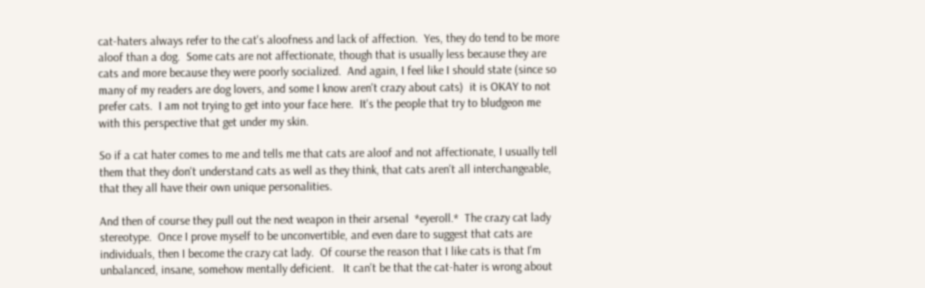cat-haters always refer to the cat's aloofness and lack of affection.  Yes, they do tend to be more aloof than a dog.  Some cats are not affectionate, though that is usually less because they are cats and more because they were poorly socialized.  And again, I feel like I should state (since so many of my readers are dog lovers, and some I know aren't crazy about cats)  it is OKAY to not prefer cats.  I am not trying to get into your face here.  It's the people that try to bludgeon me with this perspective that get under my skin.

So if a cat hater comes to me and tells me that cats are aloof and not affectionate, I usually tell them that they don't understand cats as well as they think, that cats aren't all interchangeable, that they all have their own unique personalities.

And then of course they pull out the next weapon in their arsenal  *eyeroll.*  The crazy cat lady stereotype.  Once I prove myself to be unconvertible, and even dare to suggest that cats are individuals, then I become the crazy cat lady.  Of course the reason that I like cats is that I'm unbalanced, insane, somehow mentally deficient.   It can't be that the cat-hater is wrong about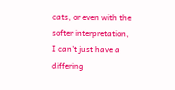cats, or even with the softer interpretation, I can't just have a differing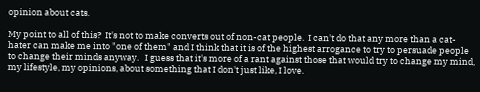opinion about cats.

My point to all of this?  It's not to make converts out of non-cat people.  I can't do that any more than a cat-hater can make me into "one of them" and I think that it is of the highest arrogance to try to persuade people to change their minds anyway.   I guess that it's more of a rant against those that would try to change my mind, my lifestyle, my opinions, about something that I don't just like, I love.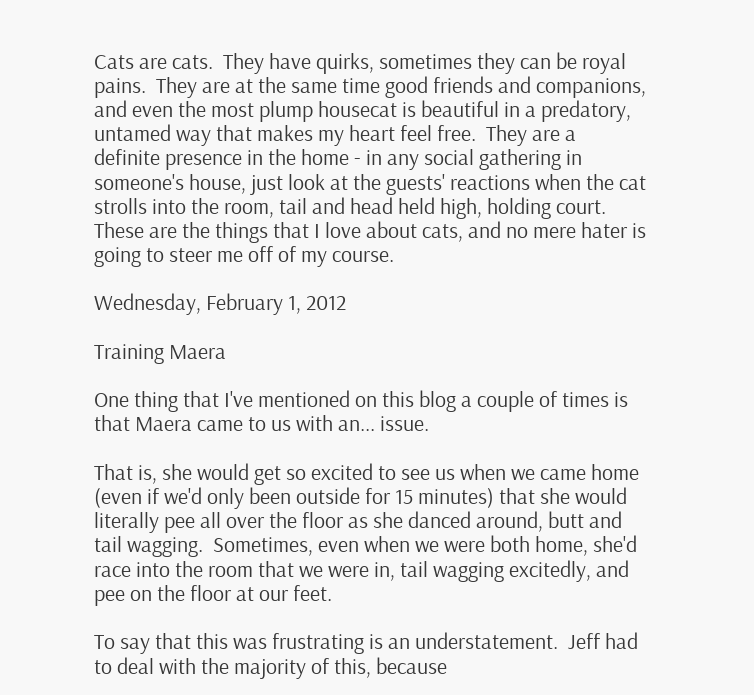Cats are cats.  They have quirks, sometimes they can be royal pains.  They are at the same time good friends and companions, and even the most plump housecat is beautiful in a predatory, untamed way that makes my heart feel free.  They are a definite presence in the home - in any social gathering in someone's house, just look at the guests' reactions when the cat strolls into the room, tail and head held high, holding court.  These are the things that I love about cats, and no mere hater is going to steer me off of my course.

Wednesday, February 1, 2012

Training Maera

One thing that I've mentioned on this blog a couple of times is that Maera came to us with an... issue.

That is, she would get so excited to see us when we came home (even if we'd only been outside for 15 minutes) that she would literally pee all over the floor as she danced around, butt and tail wagging.  Sometimes, even when we were both home, she'd race into the room that we were in, tail wagging excitedly, and pee on the floor at our feet.

To say that this was frustrating is an understatement.  Jeff had to deal with the majority of this, because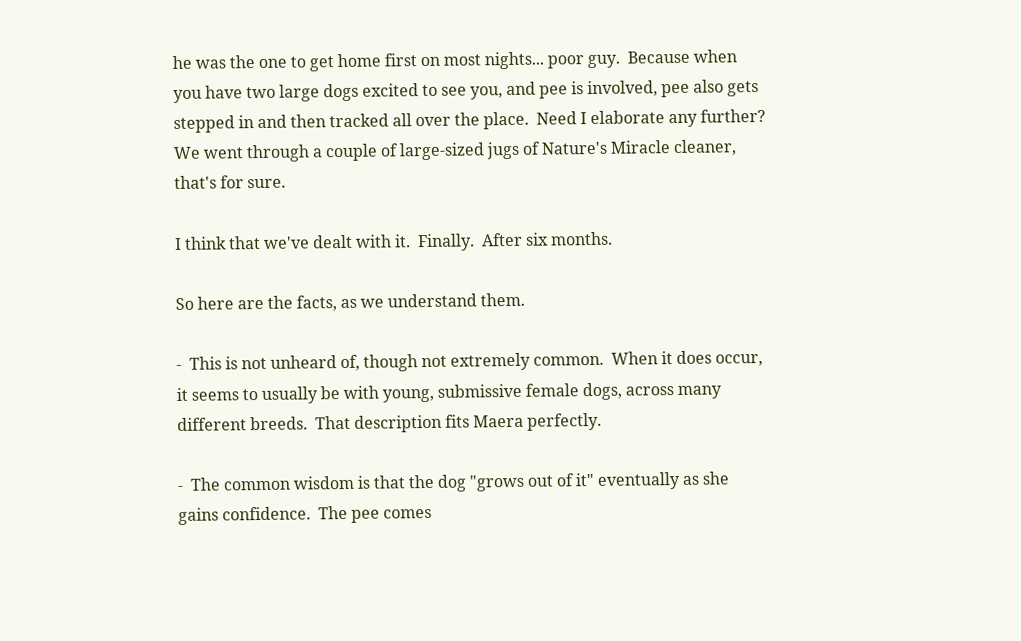he was the one to get home first on most nights... poor guy.  Because when you have two large dogs excited to see you, and pee is involved, pee also gets stepped in and then tracked all over the place.  Need I elaborate any further?  We went through a couple of large-sized jugs of Nature's Miracle cleaner, that's for sure.

I think that we've dealt with it.  Finally.  After six months.

So here are the facts, as we understand them.

-  This is not unheard of, though not extremely common.  When it does occur,  it seems to usually be with young, submissive female dogs, across many different breeds.  That description fits Maera perfectly.

-  The common wisdom is that the dog "grows out of it" eventually as she gains confidence.  The pee comes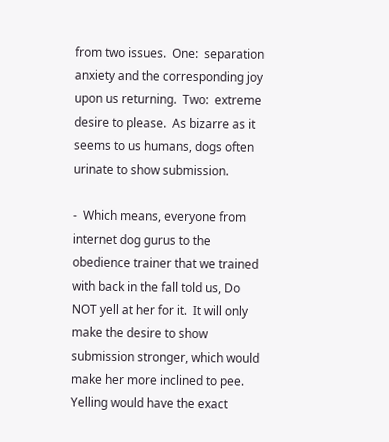from two issues.  One:  separation anxiety and the corresponding joy upon us returning.  Two:  extreme desire to please.  As bizarre as it seems to us humans, dogs often urinate to show submission.

-  Which means, everyone from internet dog gurus to the obedience trainer that we trained with back in the fall told us, Do NOT yell at her for it.  It will only make the desire to show submission stronger, which would make her more inclined to pee.  Yelling would have the exact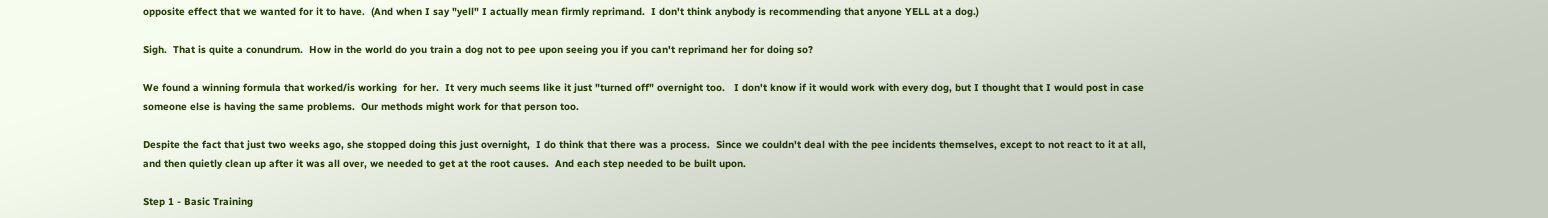opposite effect that we wanted for it to have.  (And when I say "yell" I actually mean firmly reprimand.  I don't think anybody is recommending that anyone YELL at a dog.)

Sigh.  That is quite a conundrum.  How in the world do you train a dog not to pee upon seeing you if you can't reprimand her for doing so?

We found a winning formula that worked/is working  for her.  It very much seems like it just "turned off" overnight too.   I don't know if it would work with every dog, but I thought that I would post in case someone else is having the same problems.  Our methods might work for that person too.

Despite the fact that just two weeks ago, she stopped doing this just overnight,  I do think that there was a process.  Since we couldn't deal with the pee incidents themselves, except to not react to it at all, and then quietly clean up after it was all over, we needed to get at the root causes.  And each step needed to be built upon.

Step 1 - Basic Training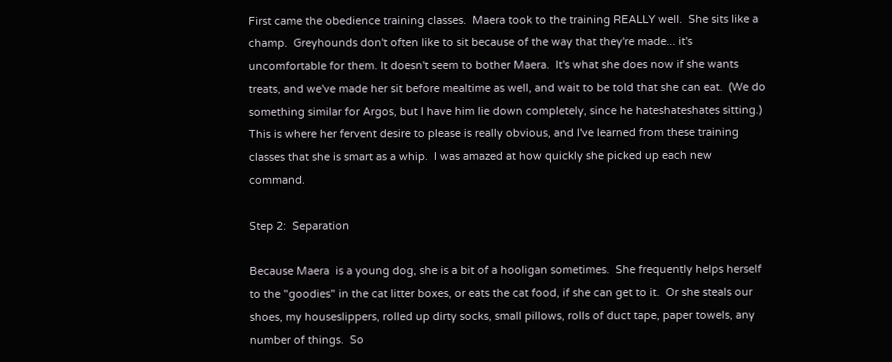First came the obedience training classes.  Maera took to the training REALLY well.  She sits like a champ.  Greyhounds don't often like to sit because of the way that they're made... it's uncomfortable for them. It doesn't seem to bother Maera.  It's what she does now if she wants treats, and we've made her sit before mealtime as well, and wait to be told that she can eat.  (We do something similar for Argos, but I have him lie down completely, since he hateshateshates sitting.)  This is where her fervent desire to please is really obvious, and I've learned from these training classes that she is smart as a whip.  I was amazed at how quickly she picked up each new command.

Step 2:  Separation

Because Maera  is a young dog, she is a bit of a hooligan sometimes.  She frequently helps herself to the "goodies" in the cat litter boxes, or eats the cat food, if she can get to it.  Or she steals our shoes, my houseslippers, rolled up dirty socks, small pillows, rolls of duct tape, paper towels, any number of things.  So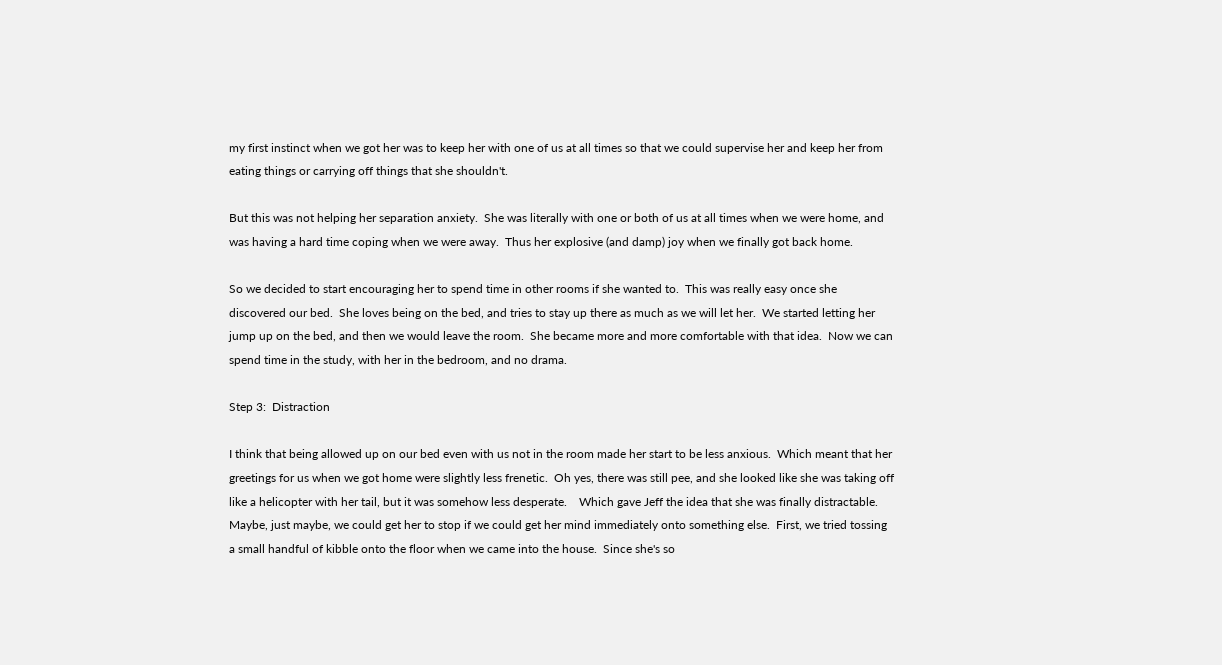my first instinct when we got her was to keep her with one of us at all times so that we could supervise her and keep her from eating things or carrying off things that she shouldn't.

But this was not helping her separation anxiety.  She was literally with one or both of us at all times when we were home, and was having a hard time coping when we were away.  Thus her explosive (and damp) joy when we finally got back home.

So we decided to start encouraging her to spend time in other rooms if she wanted to.  This was really easy once she discovered our bed.  She loves being on the bed, and tries to stay up there as much as we will let her.  We started letting her jump up on the bed, and then we would leave the room.  She became more and more comfortable with that idea.  Now we can spend time in the study, with her in the bedroom, and no drama.

Step 3:  Distraction

I think that being allowed up on our bed even with us not in the room made her start to be less anxious.  Which meant that her greetings for us when we got home were slightly less frenetic.  Oh yes, there was still pee, and she looked like she was taking off like a helicopter with her tail, but it was somehow less desperate.    Which gave Jeff the idea that she was finally distractable. Maybe, just maybe, we could get her to stop if we could get her mind immediately onto something else.  First, we tried tossing a small handful of kibble onto the floor when we came into the house.  Since she's so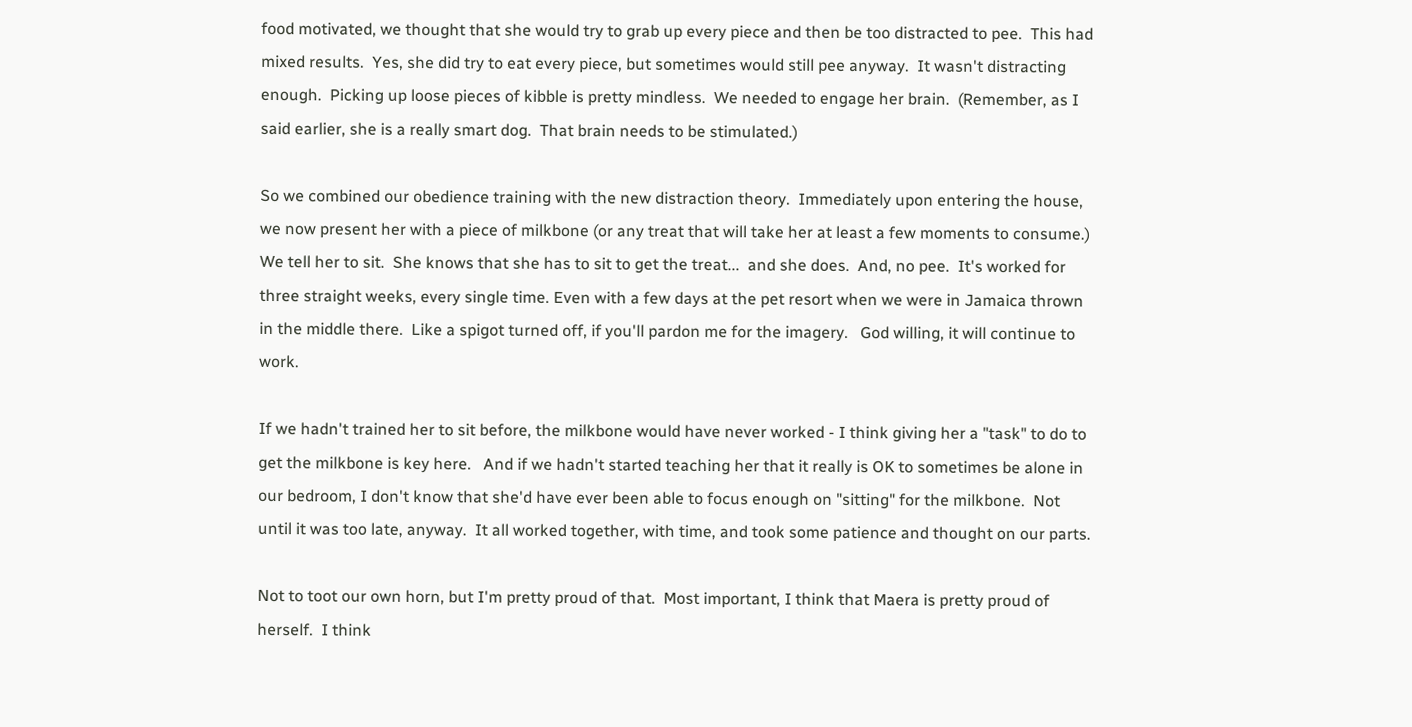food motivated, we thought that she would try to grab up every piece and then be too distracted to pee.  This had mixed results.  Yes, she did try to eat every piece, but sometimes would still pee anyway.  It wasn't distracting enough.  Picking up loose pieces of kibble is pretty mindless.  We needed to engage her brain.  (Remember, as I said earlier, she is a really smart dog.  That brain needs to be stimulated.)

So we combined our obedience training with the new distraction theory.  Immediately upon entering the house, we now present her with a piece of milkbone (or any treat that will take her at least a few moments to consume.)  We tell her to sit.  She knows that she has to sit to get the treat...  and she does.  And, no pee.  It's worked for three straight weeks, every single time. Even with a few days at the pet resort when we were in Jamaica thrown in the middle there.  Like a spigot turned off, if you'll pardon me for the imagery.   God willing, it will continue to work.

If we hadn't trained her to sit before, the milkbone would have never worked - I think giving her a "task" to do to get the milkbone is key here.   And if we hadn't started teaching her that it really is OK to sometimes be alone in our bedroom, I don't know that she'd have ever been able to focus enough on "sitting" for the milkbone.  Not until it was too late, anyway.  It all worked together, with time, and took some patience and thought on our parts.

Not to toot our own horn, but I'm pretty proud of that.  Most important, I think that Maera is pretty proud of herself.  I think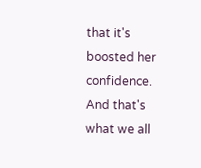that it's boosted her confidence.  And that's what we all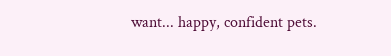want... happy, confident pets.